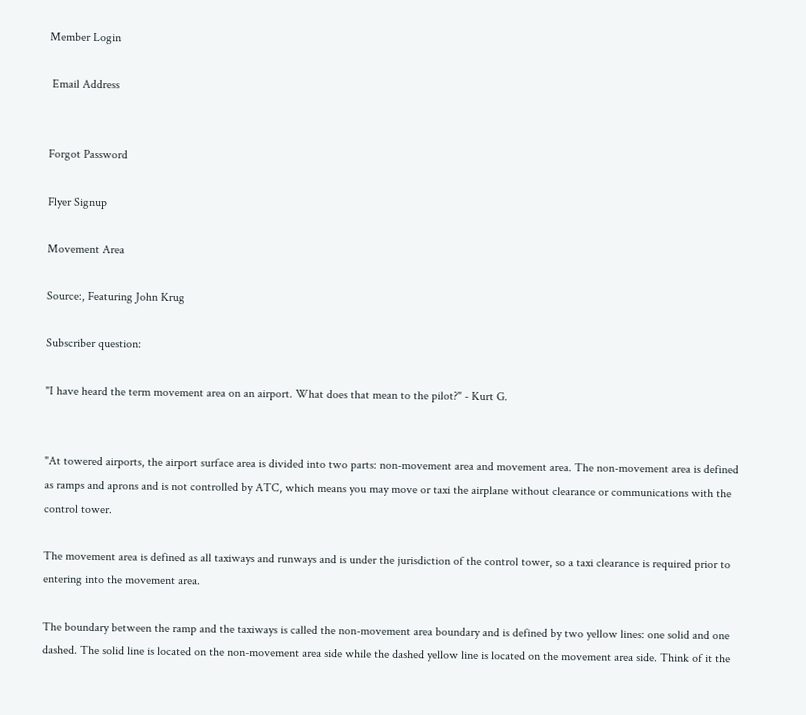Member Login

 Email Address


Forgot Password

Flyer Signup

Movement Area

Source:, Featuring John Krug

Subscriber question:

"I have heard the term movement area on an airport. What does that mean to the pilot?" - Kurt G.


"At towered airports, the airport surface area is divided into two parts: non-movement area and movement area. The non-movement area is defined as ramps and aprons and is not controlled by ATC, which means you may move or taxi the airplane without clearance or communications with the control tower.

The movement area is defined as all taxiways and runways and is under the jurisdiction of the control tower, so a taxi clearance is required prior to entering into the movement area.

The boundary between the ramp and the taxiways is called the non-movement area boundary and is defined by two yellow lines: one solid and one dashed. The solid line is located on the non-movement area side while the dashed yellow line is located on the movement area side. Think of it the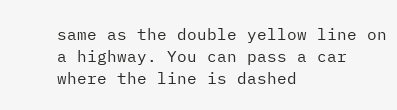same as the double yellow line on a highway. You can pass a car where the line is dashed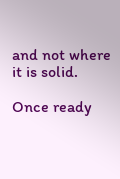and not where it is solid.

Once ready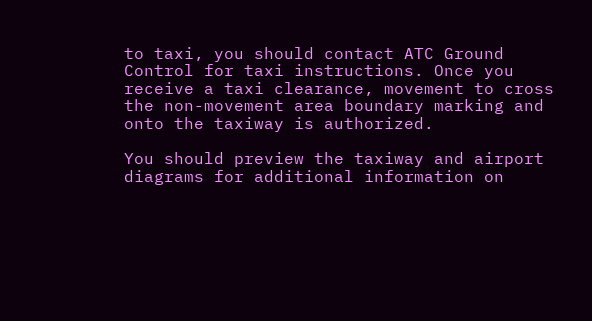to taxi, you should contact ATC Ground Control for taxi instructions. Once you receive a taxi clearance, movement to cross the non-movement area boundary marking and onto the taxiway is authorized.

You should preview the taxiway and airport diagrams for additional information on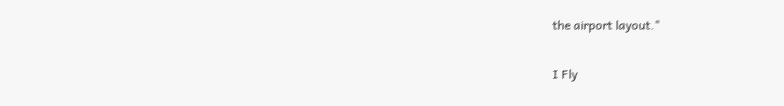the airport layout."

I Fly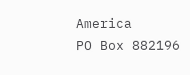America
PO Box 882196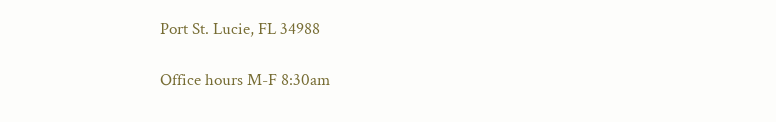Port St. Lucie, FL 34988

Office hours M-F 8:30am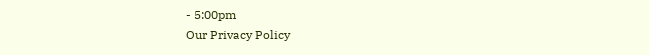- 5:00pm
Our Privacy Policy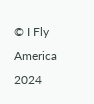© I Fly America 2024